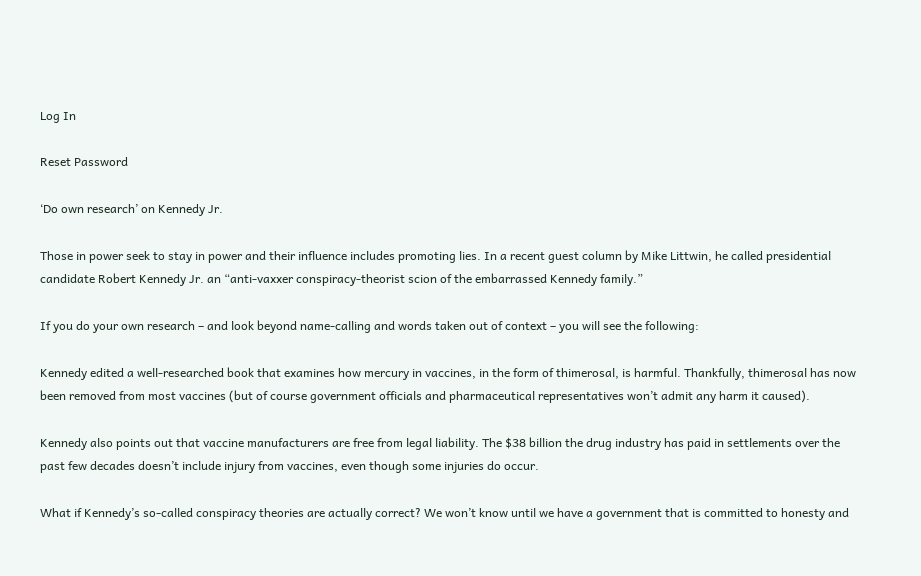Log In

Reset Password

‘Do own research’ on Kennedy Jr.

Those in power seek to stay in power and their influence includes promoting lies. In a recent guest column by Mike Littwin, he called presidential candidate Robert Kennedy Jr. an “anti-vaxxer conspiracy-theorist scion of the embarrassed Kennedy family.”

If you do your own research – and look beyond name-calling and words taken out of context – you will see the following:

Kennedy edited a well-researched book that examines how mercury in vaccines, in the form of thimerosal, is harmful. Thankfully, thimerosal has now been removed from most vaccines (but of course government officials and pharmaceutical representatives won’t admit any harm it caused).

Kennedy also points out that vaccine manufacturers are free from legal liability. The $38 billion the drug industry has paid in settlements over the past few decades doesn’t include injury from vaccines, even though some injuries do occur.

What if Kennedy’s so-called conspiracy theories are actually correct? We won’t know until we have a government that is committed to honesty and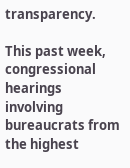transparency.

This past week, congressional hearings involving bureaucrats from the highest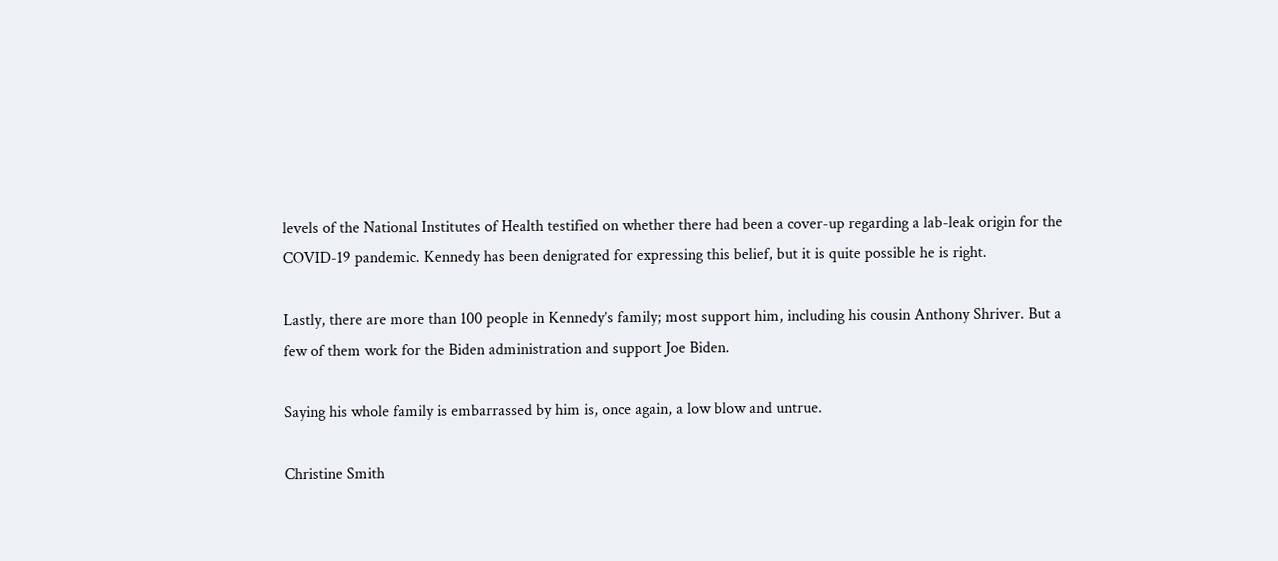levels of the National Institutes of Health testified on whether there had been a cover-up regarding a lab-leak origin for the COVID-19 pandemic. Kennedy has been denigrated for expressing this belief, but it is quite possible he is right.

Lastly, there are more than 100 people in Kennedy’s family; most support him, including his cousin Anthony Shriver. But a few of them work for the Biden administration and support Joe Biden.

Saying his whole family is embarrassed by him is, once again, a low blow and untrue.

Christine Smith